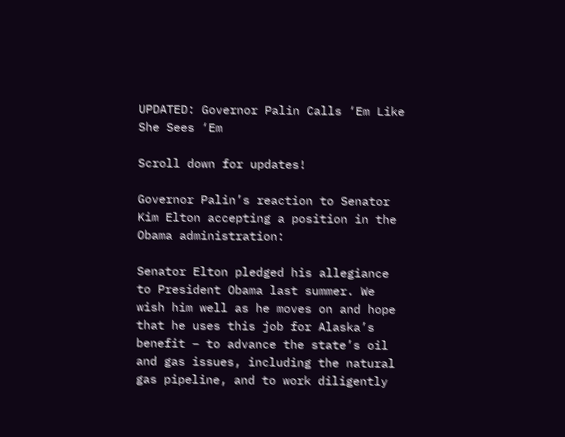UPDATED: Governor Palin Calls ‘Em Like She Sees ‘Em

Scroll down for updates!

Governor Palin’s reaction to Senator Kim Elton accepting a position in the Obama administration:

Senator Elton pledged his allegiance to President Obama last summer. We wish him well as he moves on and hope that he uses this job for Alaska’s benefit – to advance the state’s oil and gas issues, including the natural gas pipeline, and to work diligently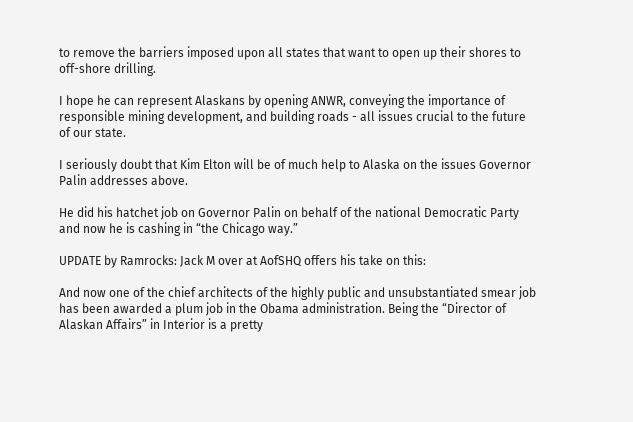to remove the barriers imposed upon all states that want to open up their shores to off-shore drilling.

I hope he can represent Alaskans by opening ANWR, conveying the importance of responsible mining development, and building roads - all issues crucial to the future of our state.

I seriously doubt that Kim Elton will be of much help to Alaska on the issues Governor Palin addresses above.

He did his hatchet job on Governor Palin on behalf of the national Democratic Party and now he is cashing in “the Chicago way.”

UPDATE by Ramrocks: Jack M over at AofSHQ offers his take on this:

And now one of the chief architects of the highly public and unsubstantiated smear job has been awarded a plum job in the Obama administration. Being the “Director of Alaskan Affairs” in Interior is a pretty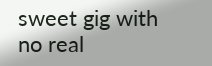sweet gig with no real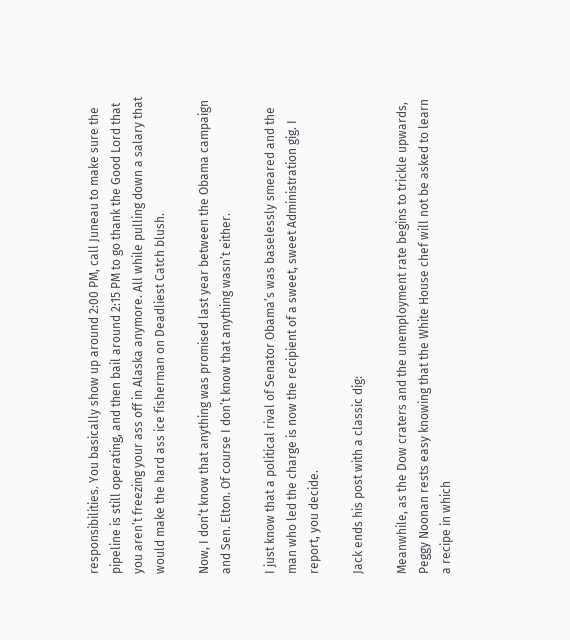responsibilities. You basically show up around 2:00 PM, call Juneau to make sure the pipeline is still operating, and then bail around 2:15 PM to go thank the Good Lord that you aren’t freezing your ass off in Alaska anymore. All while pulling down a salary that would make the hard ass ice fisherman on Deadliest Catch blush.

Now, I don’t know that anything was promised last year between the Obama campaign and Sen. Elton. Of course I don’t know that anything wasn’t either.

I just know that a political rival of Senator Obama’s was baselessly smeared and the man who led the charge is now the recipient of a sweet, sweet Administration gig. I report, you decide.

Jack ends his post with a classic dig:

Meanwhile, as the Dow craters and the unemployment rate begins to trickle upwards, Peggy Noonan rests easy knowing that the White House chef will not be asked to learn a recipe in which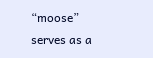“moose” serves as a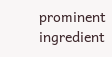prominent ingredient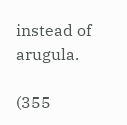instead of arugula.

(355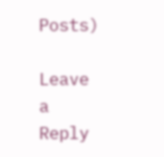Posts)

Leave a Reply